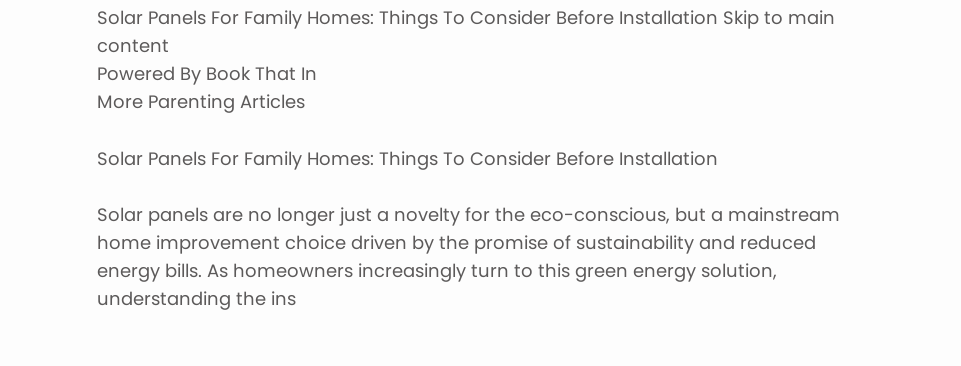Solar Panels For Family Homes: Things To Consider Before Installation Skip to main content
Powered By Book That In
More Parenting Articles

Solar Panels For Family Homes: Things To Consider Before Installation

Solar panels are no longer just a novelty for the eco-conscious, but a mainstream home improvement choice driven by the promise of sustainability and reduced energy bills. As homeowners increasingly turn to this green energy solution, understanding the ins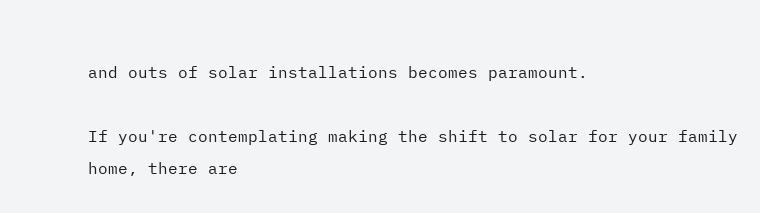and outs of solar installations becomes paramount.

If you're contemplating making the shift to solar for your family home, there are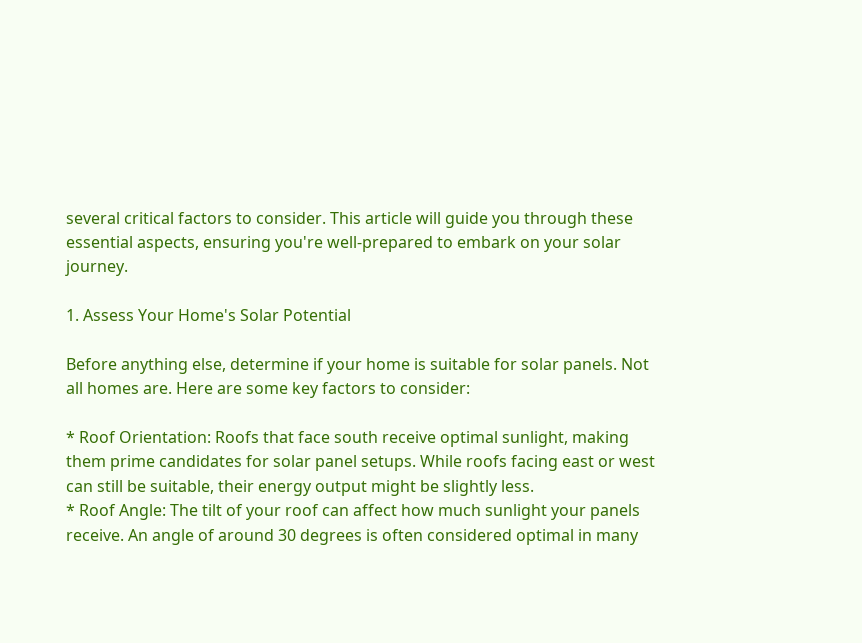several critical factors to consider. This article will guide you through these essential aspects, ensuring you're well-prepared to embark on your solar journey.

1. Assess Your Home's Solar Potential

Before anything else, determine if your home is suitable for solar panels. Not all homes are. Here are some key factors to consider:

* Roof Orientation: Roofs that face south receive optimal sunlight, making them prime candidates for solar panel setups. While roofs facing east or west can still be suitable, their energy output might be slightly less.
* Roof Angle: The tilt of your roof can affect how much sunlight your panels receive. An angle of around 30 degrees is often considered optimal in many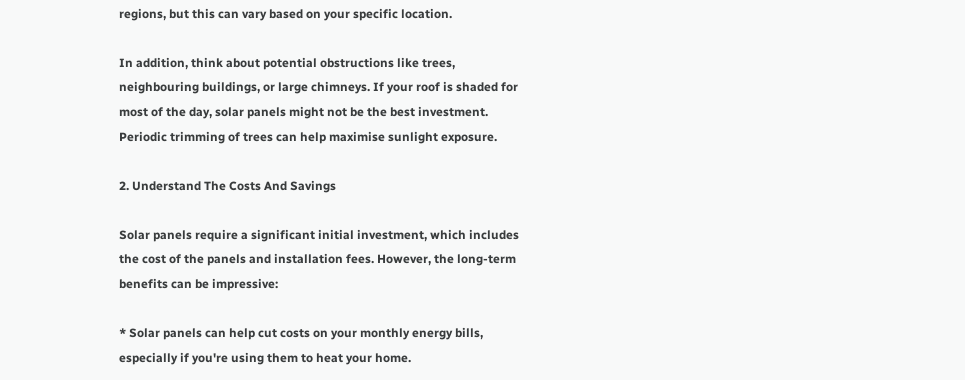regions, but this can vary based on your specific location.

In addition, think about potential obstructions like trees, neighbouring buildings, or large chimneys. If your roof is shaded for most of the day, solar panels might not be the best investment. Periodic trimming of trees can help maximise sunlight exposure.

2. Understand The Costs And Savings

Solar panels require a significant initial investment, which includes the cost of the panels and installation fees. However, the long-term benefits can be impressive:

* Solar panels can help cut costs on your monthly energy bills, especially if you're using them to heat your home.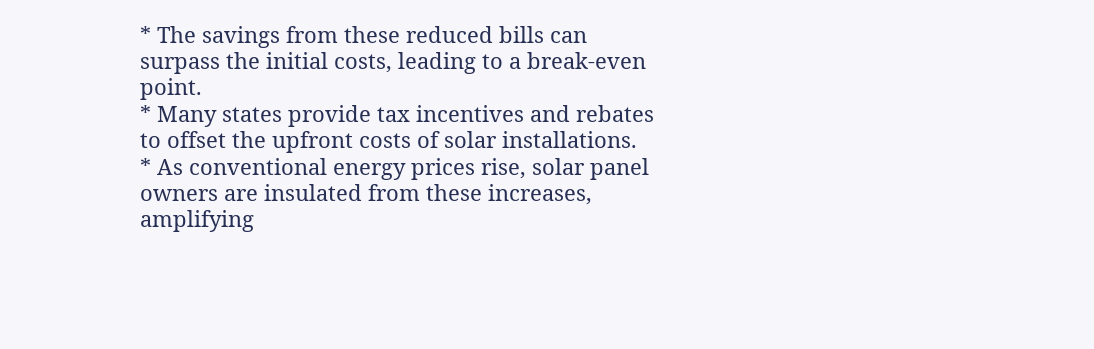* The savings from these reduced bills can surpass the initial costs, leading to a break-even point.
* Many states provide tax incentives and rebates to offset the upfront costs of solar installations.
* As conventional energy prices rise, solar panel owners are insulated from these increases, amplifying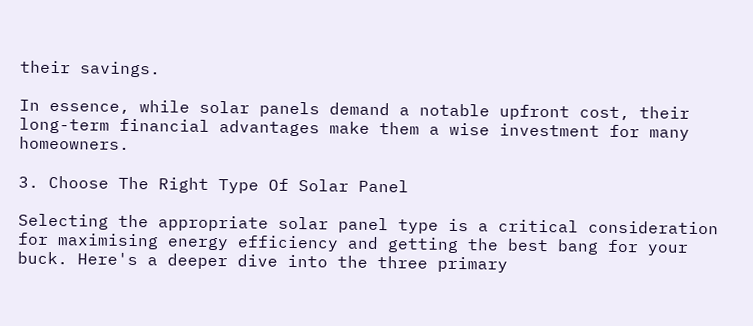their savings.

In essence, while solar panels demand a notable upfront cost, their long-term financial advantages make them a wise investment for many homeowners.

3. Choose The Right Type Of Solar Panel

Selecting the appropriate solar panel type is a critical consideration for maximising energy efficiency and getting the best bang for your buck. Here's a deeper dive into the three primary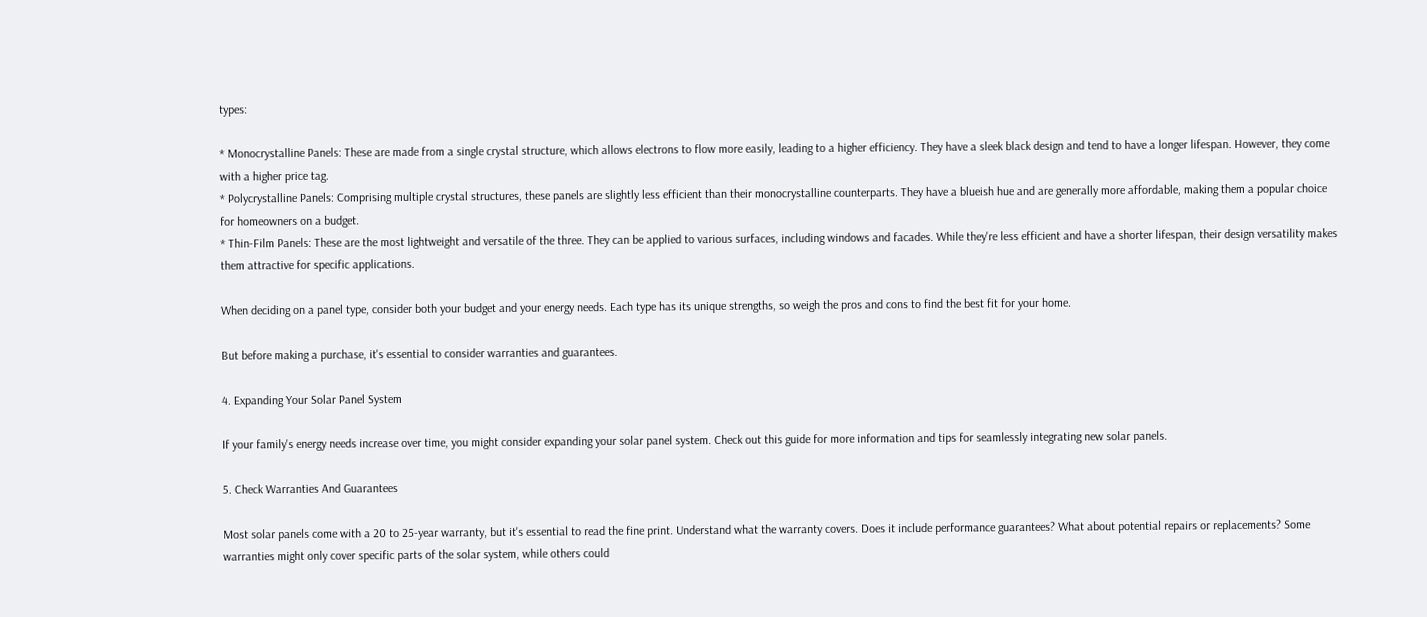types:

* Monocrystalline Panels: These are made from a single crystal structure, which allows electrons to flow more easily, leading to a higher efficiency. They have a sleek black design and tend to have a longer lifespan. However, they come with a higher price tag.
* Polycrystalline Panels: Comprising multiple crystal structures, these panels are slightly less efficient than their monocrystalline counterparts. They have a blueish hue and are generally more affordable, making them a popular choice for homeowners on a budget.
* Thin-Film Panels: These are the most lightweight and versatile of the three. They can be applied to various surfaces, including windows and facades. While they're less efficient and have a shorter lifespan, their design versatility makes them attractive for specific applications.

When deciding on a panel type, consider both your budget and your energy needs. Each type has its unique strengths, so weigh the pros and cons to find the best fit for your home.

But before making a purchase, it's essential to consider warranties and guarantees.

4. Expanding Your Solar Panel System

If your family's energy needs increase over time, you might consider expanding your solar panel system. Check out this guide for more information and tips for seamlessly integrating new solar panels.

5. Check Warranties And Guarantees

Most solar panels come with a 20 to 25-year warranty, but it's essential to read the fine print. Understand what the warranty covers. Does it include performance guarantees? What about potential repairs or replacements? Some warranties might only cover specific parts of the solar system, while others could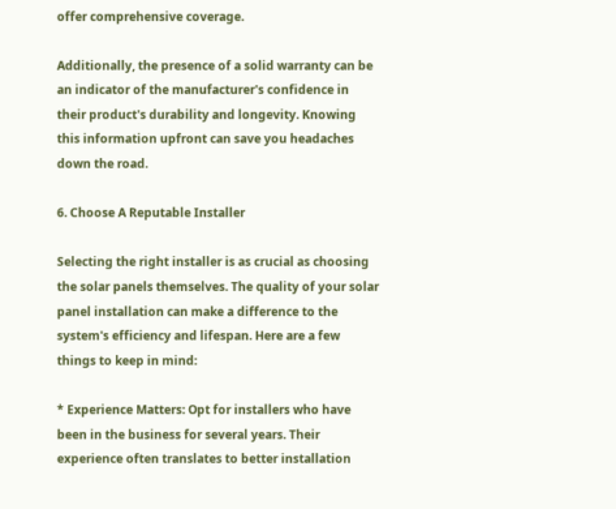offer comprehensive coverage.

Additionally, the presence of a solid warranty can be an indicator of the manufacturer's confidence in their product's durability and longevity. Knowing this information upfront can save you headaches down the road.

6. Choose A Reputable Installer

Selecting the right installer is as crucial as choosing the solar panels themselves. The quality of your solar panel installation can make a difference to the system's efficiency and lifespan. Here are a few things to keep in mind:

* Experience Matters: Opt for installers who have been in the business for several years. Their experience often translates to better installation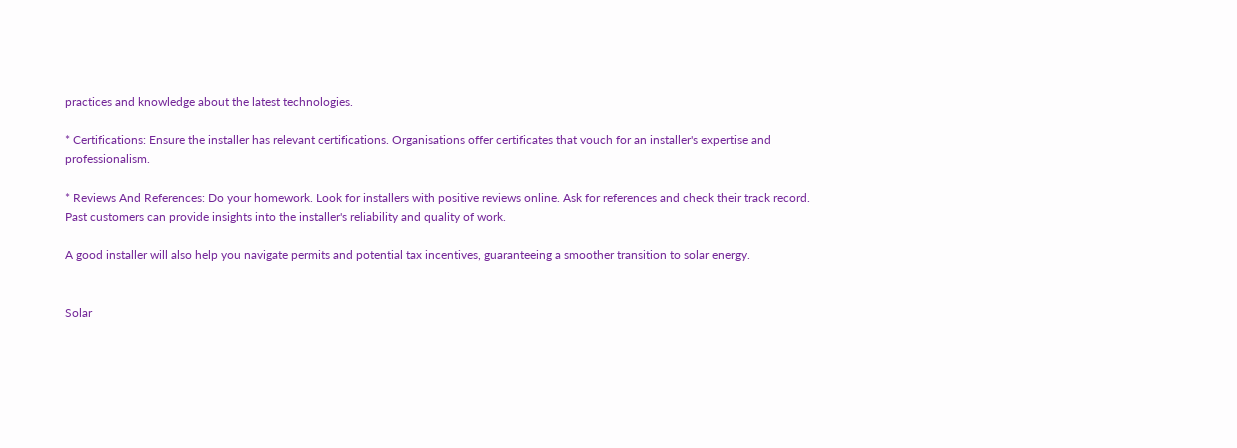practices and knowledge about the latest technologies.

* Certifications: Ensure the installer has relevant certifications. Organisations offer certificates that vouch for an installer's expertise and professionalism.

* Reviews And References: Do your homework. Look for installers with positive reviews online. Ask for references and check their track record. Past customers can provide insights into the installer's reliability and quality of work.

A good installer will also help you navigate permits and potential tax incentives, guaranteeing a smoother transition to solar energy.


Solar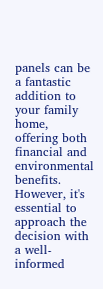panels can be a fantastic addition to your family home, offering both financial and environmental benefits. However, it's essential to approach the decision with a well-informed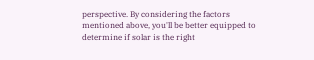perspective. By considering the factors mentioned above, you'll be better equipped to determine if solar is the right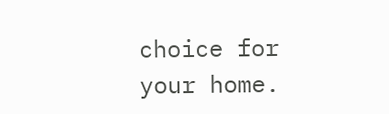choice for your home.